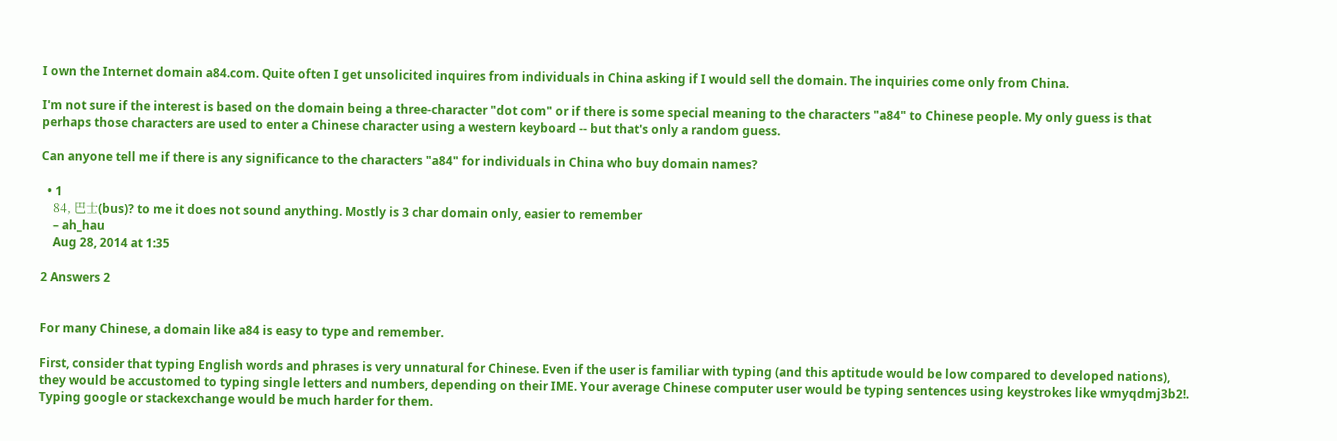I own the Internet domain a84.com. Quite often I get unsolicited inquires from individuals in China asking if I would sell the domain. The inquiries come only from China.

I'm not sure if the interest is based on the domain being a three-character "dot com" or if there is some special meaning to the characters "a84" to Chinese people. My only guess is that perhaps those characters are used to enter a Chinese character using a western keyboard -- but that's only a random guess.

Can anyone tell me if there is any significance to the characters "a84" for individuals in China who buy domain names?

  • 1
    84, 巴士(bus)? to me it does not sound anything. Mostly is 3 char domain only, easier to remember
    – ah_hau
    Aug 28, 2014 at 1:35

2 Answers 2


For many Chinese, a domain like a84 is easy to type and remember.

First, consider that typing English words and phrases is very unnatural for Chinese. Even if the user is familiar with typing (and this aptitude would be low compared to developed nations), they would be accustomed to typing single letters and numbers, depending on their IME. Your average Chinese computer user would be typing sentences using keystrokes like wmyqdmj3b2!. Typing google or stackexchange would be much harder for them.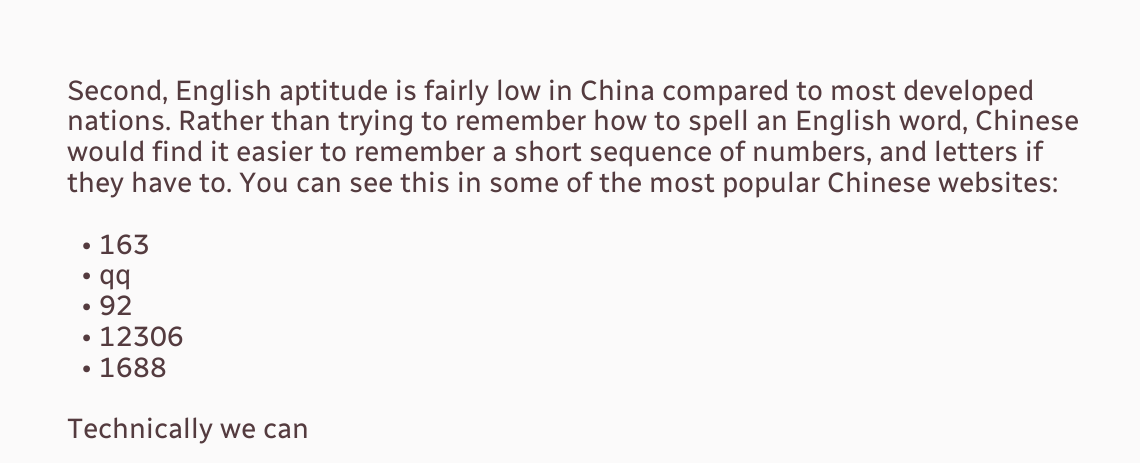Second, English aptitude is fairly low in China compared to most developed nations. Rather than trying to remember how to spell an English word, Chinese would find it easier to remember a short sequence of numbers, and letters if they have to. You can see this in some of the most popular Chinese websites:

  • 163
  • qq
  • 92
  • 12306
  • 1688

Technically we can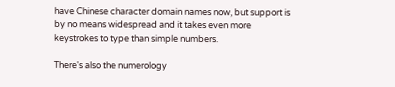have Chinese character domain names now, but support is by no means widespread and it takes even more keystrokes to type than simple numbers.

There's also the numerology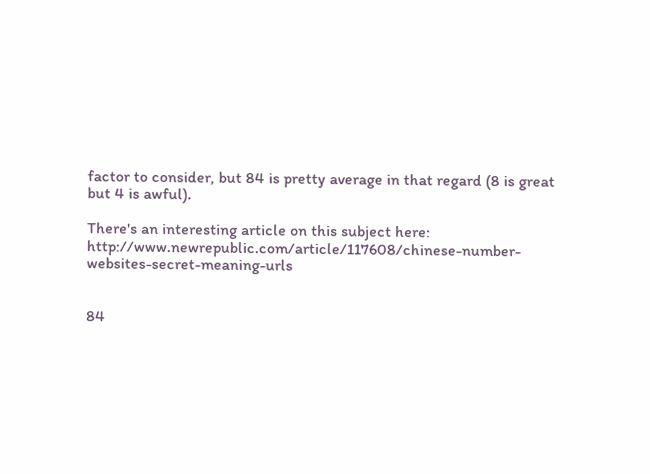factor to consider, but 84 is pretty average in that regard (8 is great but 4 is awful).

There's an interesting article on this subject here: http://www.newrepublic.com/article/117608/chinese-number-websites-secret-meaning-urls


84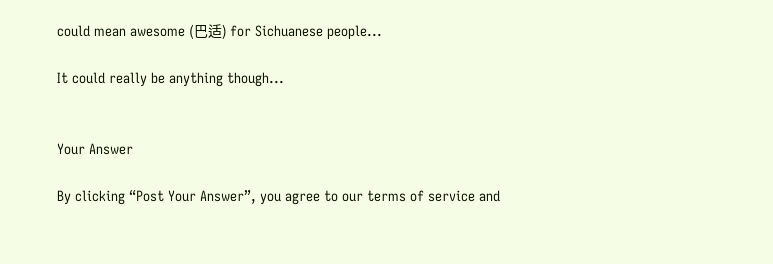could mean awesome (巴适) for Sichuanese people...

It could really be anything though...


Your Answer

By clicking “Post Your Answer”, you agree to our terms of service and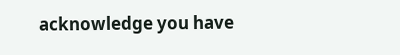acknowledge you have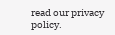read our privacy policy.